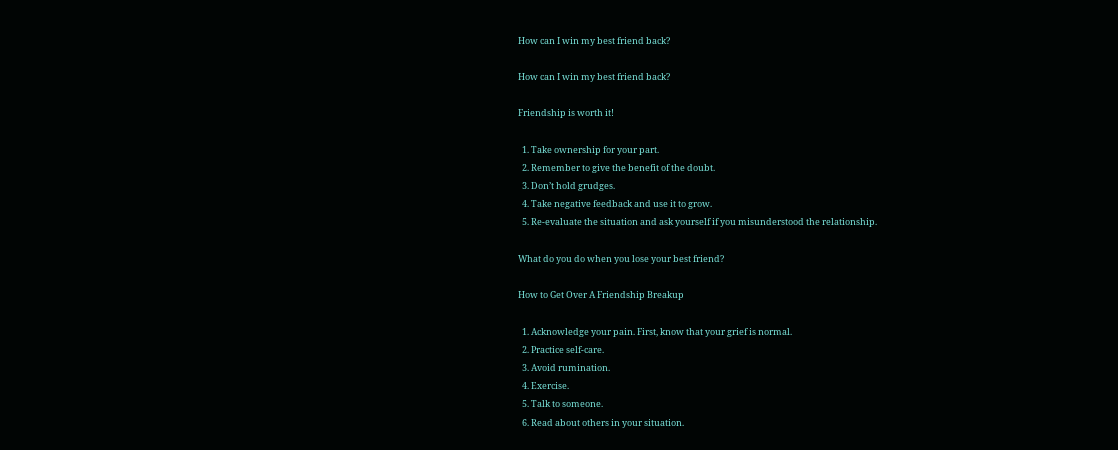How can I win my best friend back?

How can I win my best friend back?

Friendship is worth it!

  1. Take ownership for your part.
  2. Remember to give the benefit of the doubt.
  3. Don’t hold grudges.
  4. Take negative feedback and use it to grow.
  5. Re-evaluate the situation and ask yourself if you misunderstood the relationship.

What do you do when you lose your best friend?

How to Get Over A Friendship Breakup

  1. Acknowledge your pain. First, know that your grief is normal.
  2. Practice self-care.
  3. Avoid rumination.
  4. Exercise.
  5. Talk to someone.
  6. Read about others in your situation.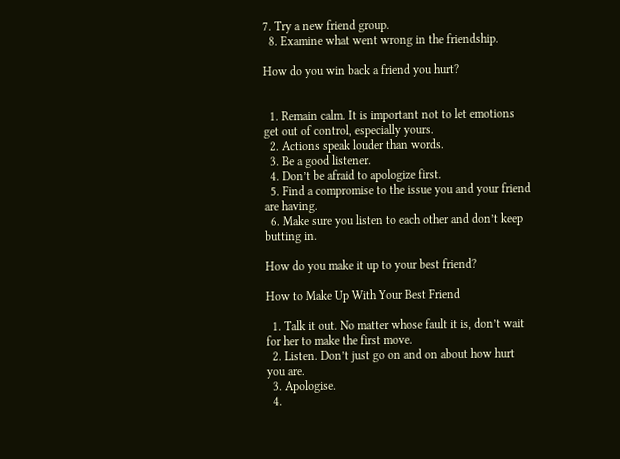7. Try a new friend group.
  8. Examine what went wrong in the friendship.

How do you win back a friend you hurt?


  1. Remain calm. It is important not to let emotions get out of control, especially yours.
  2. Actions speak louder than words.
  3. Be a good listener.
  4. Don’t be afraid to apologize first.
  5. Find a compromise to the issue you and your friend are having.
  6. Make sure you listen to each other and don’t keep butting in.

How do you make it up to your best friend?

How to Make Up With Your Best Friend

  1. Talk it out. No matter whose fault it is, don’t wait for her to make the first move.
  2. Listen. Don’t just go on and on about how hurt you are.
  3. Apologise.
  4.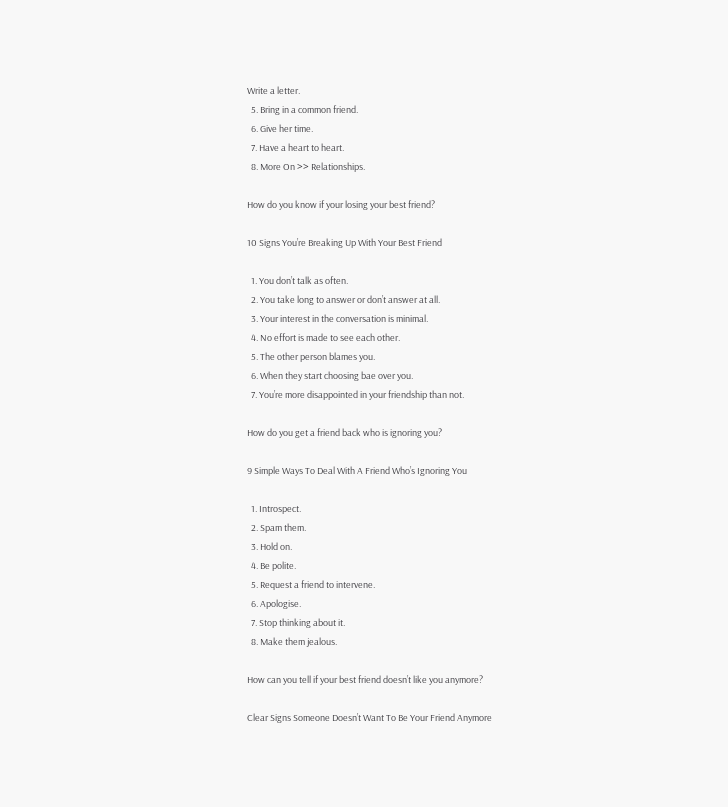Write a letter.
  5. Bring in a common friend.
  6. Give her time.
  7. Have a heart to heart.
  8. More On >> Relationships.

How do you know if your losing your best friend?

10 Signs You’re Breaking Up With Your Best Friend

  1. You don’t talk as often.
  2. You take long to answer or don’t answer at all.
  3. Your interest in the conversation is minimal.
  4. No effort is made to see each other.
  5. The other person blames you.
  6. When they start choosing bae over you.
  7. You’re more disappointed in your friendship than not.

How do you get a friend back who is ignoring you?

9 Simple Ways To Deal With A Friend Who’s Ignoring You

  1. Introspect.
  2. Spam them.
  3. Hold on.
  4. Be polite.
  5. Request a friend to intervene.
  6. Apologise.
  7. Stop thinking about it.
  8. Make them jealous.

How can you tell if your best friend doesn’t like you anymore?

Clear Signs Someone Doesn’t Want To Be Your Friend Anymore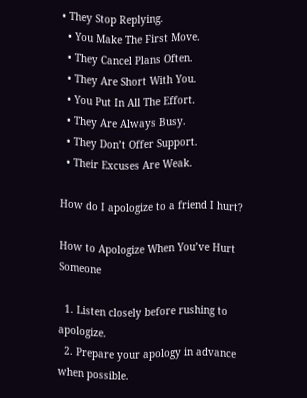• They Stop Replying.
  • You Make The First Move.
  • They Cancel Plans Often.
  • They Are Short With You.
  • You Put In All The Effort.
  • They Are Always Busy.
  • They Don’t Offer Support.
  • Their Excuses Are Weak.

How do I apologize to a friend I hurt?

How to Apologize When You’ve Hurt Someone

  1. Listen closely before rushing to apologize.
  2. Prepare your apology in advance when possible.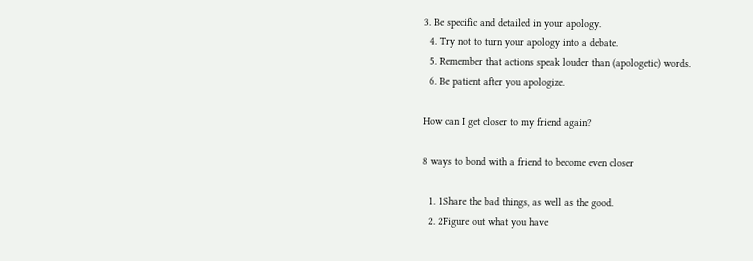3. Be specific and detailed in your apology.
  4. Try not to turn your apology into a debate.
  5. Remember that actions speak louder than (apologetic) words.
  6. Be patient after you apologize.

How can I get closer to my friend again?

8 ways to bond with a friend to become even closer

  1. 1Share the bad things, as well as the good.
  2. 2Figure out what you have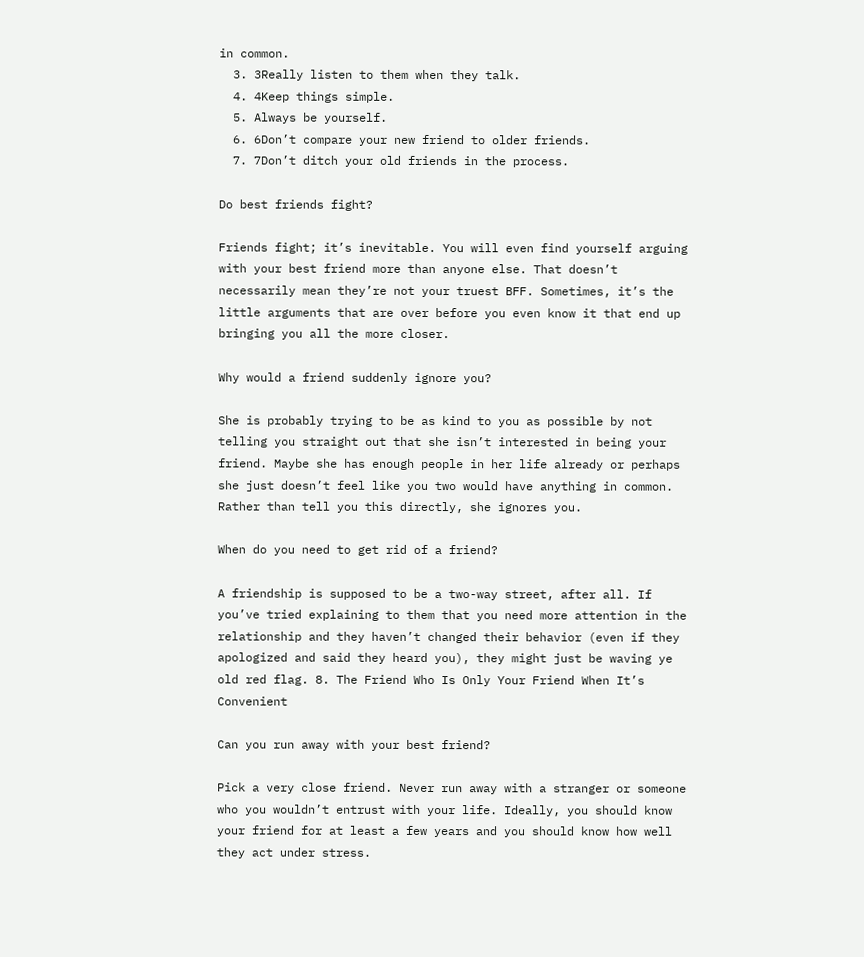in common.
  3. 3Really listen to them when they talk.
  4. 4Keep things simple.
  5. Always be yourself.
  6. 6Don’t compare your new friend to older friends.
  7. 7Don’t ditch your old friends in the process.

Do best friends fight?

Friends fight; it’s inevitable. You will even find yourself arguing with your best friend more than anyone else. That doesn’t necessarily mean they’re not your truest BFF. Sometimes, it’s the little arguments that are over before you even know it that end up bringing you all the more closer.

Why would a friend suddenly ignore you?

She is probably trying to be as kind to you as possible by not telling you straight out that she isn’t interested in being your friend. Maybe she has enough people in her life already or perhaps she just doesn’t feel like you two would have anything in common. Rather than tell you this directly, she ignores you.

When do you need to get rid of a friend?

A friendship is supposed to be a two-way street, after all. If you’ve tried explaining to them that you need more attention in the relationship and they haven’t changed their behavior (even if they apologized and said they heard you), they might just be waving ye old red flag. 8. The Friend Who Is Only Your Friend When It’s Convenient

Can you run away with your best friend?

Pick a very close friend. Never run away with a stranger or someone who you wouldn’t entrust with your life. Ideally, you should know your friend for at least a few years and you should know how well they act under stress.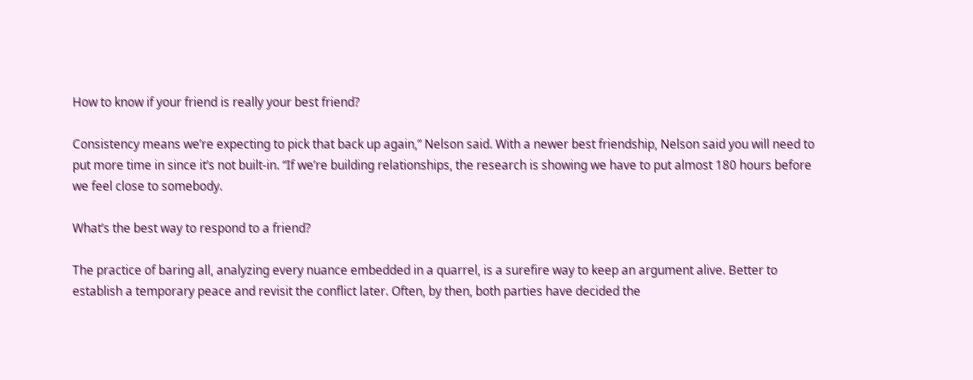How to know if your friend is really your best friend?

Consistency means we’re expecting to pick that back up again,” Nelson said. With a newer best friendship, Nelson said you will need to put more time in since it’s not built-in. “If we’re building relationships, the research is showing we have to put almost 180 hours before we feel close to somebody.

What’s the best way to respond to a friend?

The practice of baring all, analyzing every nuance embedded in a quarrel, is a surefire way to keep an argument alive. Better to establish a temporary peace and revisit the conflict later. Often, by then, both parties have decided the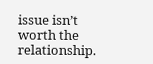issue isn’t worth the relationship.